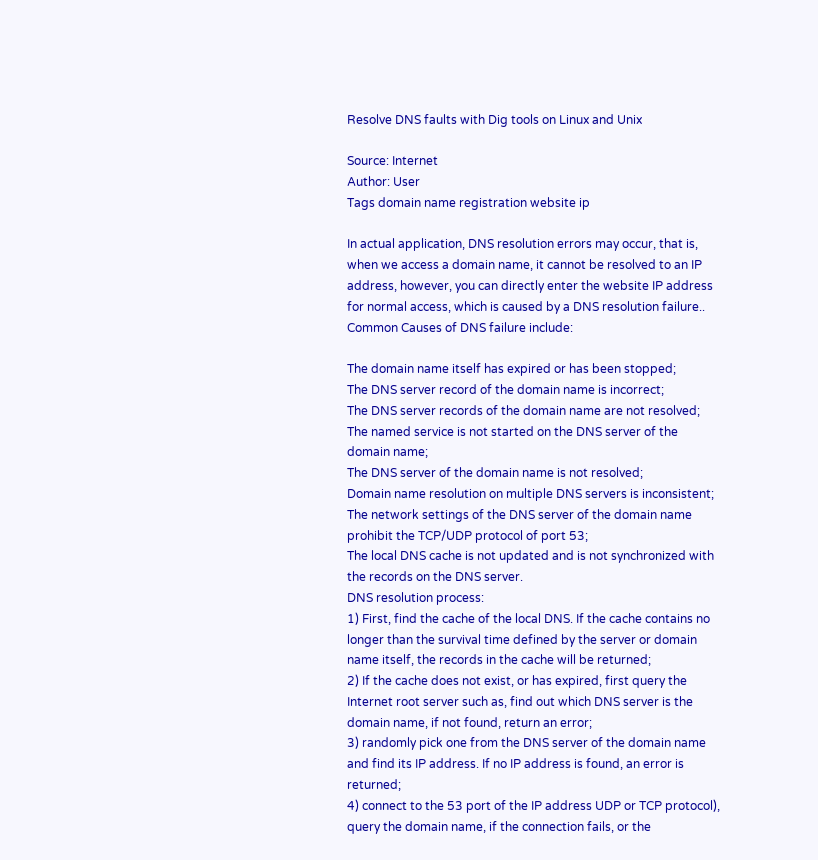Resolve DNS faults with Dig tools on Linux and Unix

Source: Internet
Author: User
Tags domain name registration website ip

In actual application, DNS resolution errors may occur, that is, when we access a domain name, it cannot be resolved to an IP address, however, you can directly enter the website IP address for normal access, which is caused by a DNS resolution failure..
Common Causes of DNS failure include:

The domain name itself has expired or has been stopped;
The DNS server record of the domain name is incorrect;
The DNS server records of the domain name are not resolved;
The named service is not started on the DNS server of the domain name;
The DNS server of the domain name is not resolved;
Domain name resolution on multiple DNS servers is inconsistent;
The network settings of the DNS server of the domain name prohibit the TCP/UDP protocol of port 53;
The local DNS cache is not updated and is not synchronized with the records on the DNS server.
DNS resolution process:
1) First, find the cache of the local DNS. If the cache contains no longer than the survival time defined by the server or domain name itself, the records in the cache will be returned;
2) If the cache does not exist, or has expired, first query the Internet root server such as, find out which DNS server is the domain name, if not found, return an error;
3) randomly pick one from the DNS server of the domain name and find its IP address. If no IP address is found, an error is returned;
4) connect to the 53 port of the IP address UDP or TCP protocol), query the domain name, if the connection fails, or the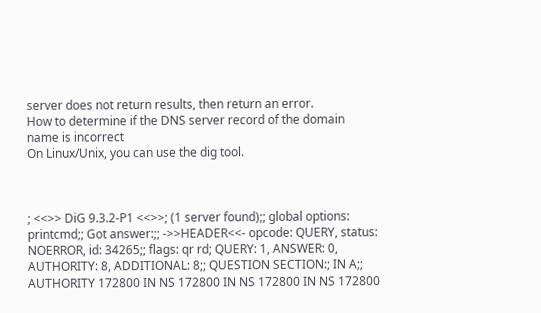server does not return results, then return an error.
How to determine if the DNS server record of the domain name is incorrect
On Linux/Unix, you can use the dig tool.



; <<>> DiG 9.3.2-P1 <<>>; (1 server found);; global options: printcmd;; Got answer:;; ->>HEADER<<- opcode: QUERY, status: NOERROR, id: 34265;; flags: qr rd; QUERY: 1, ANSWER: 0, AUTHORITY: 8, ADDITIONAL: 8;; QUESTION SECTION:; IN A;; AUTHORITY 172800 IN NS 172800 IN NS 172800 IN NS 172800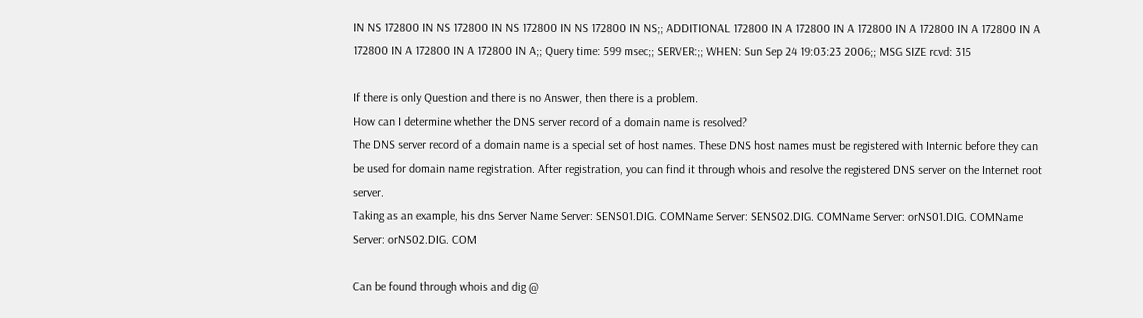IN NS 172800 IN NS 172800 IN NS 172800 IN NS 172800 IN NS;; ADDITIONAL 172800 IN A 172800 IN A 172800 IN A 172800 IN A 172800 IN A 172800 IN A 172800 IN A 172800 IN A;; Query time: 599 msec;; SERVER:;; WHEN: Sun Sep 24 19:03:23 2006;; MSG SIZE rcvd: 315

If there is only Question and there is no Answer, then there is a problem.
How can I determine whether the DNS server record of a domain name is resolved?
The DNS server record of a domain name is a special set of host names. These DNS host names must be registered with Internic before they can be used for domain name registration. After registration, you can find it through whois and resolve the registered DNS server on the Internet root server.
Taking as an example, his dns Server Name Server: SENS01.DIG. COMName Server: SENS02.DIG. COMName Server: orNS01.DIG. COMName Server: orNS02.DIG. COM

Can be found through whois and dig @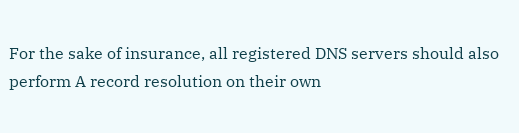For the sake of insurance, all registered DNS servers should also perform A record resolution on their own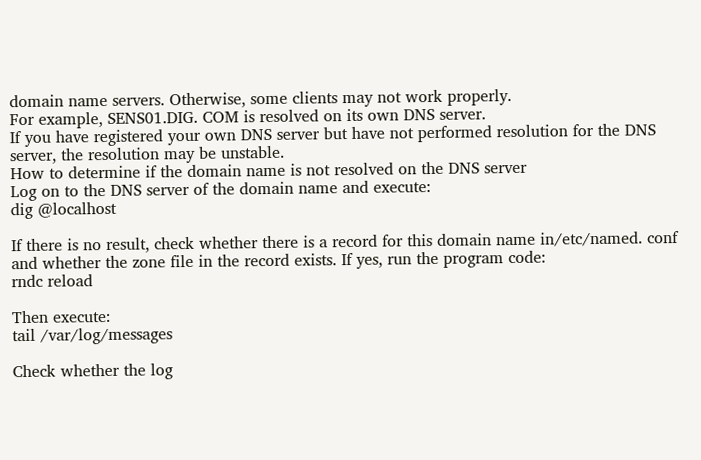domain name servers. Otherwise, some clients may not work properly.
For example, SENS01.DIG. COM is resolved on its own DNS server.
If you have registered your own DNS server but have not performed resolution for the DNS server, the resolution may be unstable.
How to determine if the domain name is not resolved on the DNS server
Log on to the DNS server of the domain name and execute:
dig @localhost

If there is no result, check whether there is a record for this domain name in/etc/named. conf and whether the zone file in the record exists. If yes, run the program code:
rndc reload

Then execute:
tail /var/log/messages

Check whether the log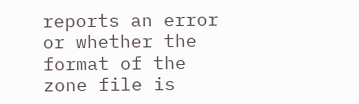reports an error or whether the format of the zone file is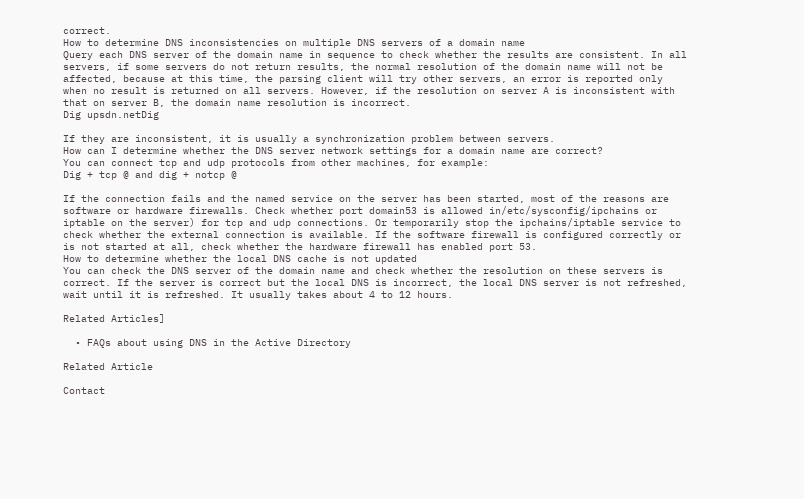correct.
How to determine DNS inconsistencies on multiple DNS servers of a domain name
Query each DNS server of the domain name in sequence to check whether the results are consistent. In all servers, if some servers do not return results, the normal resolution of the domain name will not be affected, because at this time, the parsing client will try other servers, an error is reported only when no result is returned on all servers. However, if the resolution on server A is inconsistent with that on server B, the domain name resolution is incorrect.
Dig upsdn.netDig

If they are inconsistent, it is usually a synchronization problem between servers.
How can I determine whether the DNS server network settings for a domain name are correct?
You can connect tcp and udp protocols from other machines, for example:
Dig + tcp @ and dig + notcp @

If the connection fails and the named service on the server has been started, most of the reasons are software or hardware firewalls. Check whether port domain53 is allowed in/etc/sysconfig/ipchains or iptable on the server) for tcp and udp connections. Or temporarily stop the ipchains/iptable service to check whether the external connection is available. If the software firewall is configured correctly or is not started at all, check whether the hardware firewall has enabled port 53.
How to determine whether the local DNS cache is not updated
You can check the DNS server of the domain name and check whether the resolution on these servers is correct. If the server is correct but the local DNS is incorrect, the local DNS server is not refreshed, wait until it is refreshed. It usually takes about 4 to 12 hours.

Related Articles]

  • FAQs about using DNS in the Active Directory

Related Article

Contact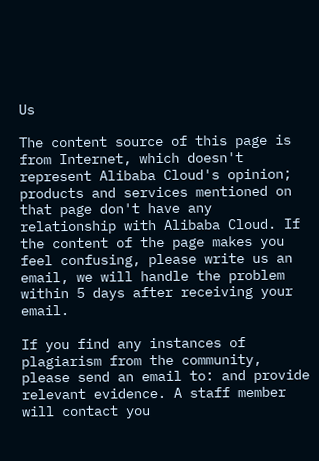Us

The content source of this page is from Internet, which doesn't represent Alibaba Cloud's opinion; products and services mentioned on that page don't have any relationship with Alibaba Cloud. If the content of the page makes you feel confusing, please write us an email, we will handle the problem within 5 days after receiving your email.

If you find any instances of plagiarism from the community, please send an email to: and provide relevant evidence. A staff member will contact you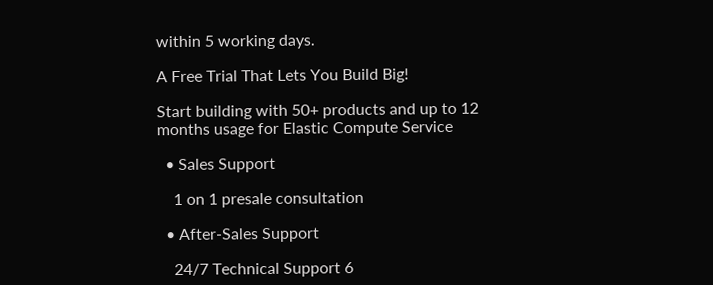within 5 working days.

A Free Trial That Lets You Build Big!

Start building with 50+ products and up to 12 months usage for Elastic Compute Service

  • Sales Support

    1 on 1 presale consultation

  • After-Sales Support

    24/7 Technical Support 6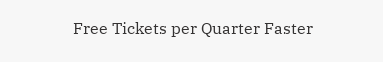Free Tickets per Quarter Faster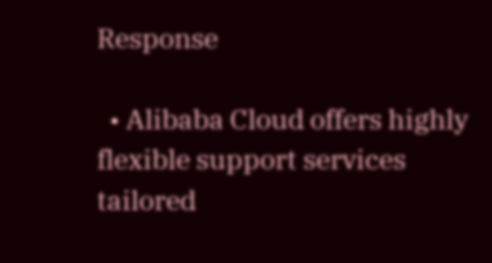Response

  • Alibaba Cloud offers highly flexible support services tailored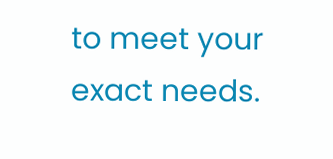to meet your exact needs.